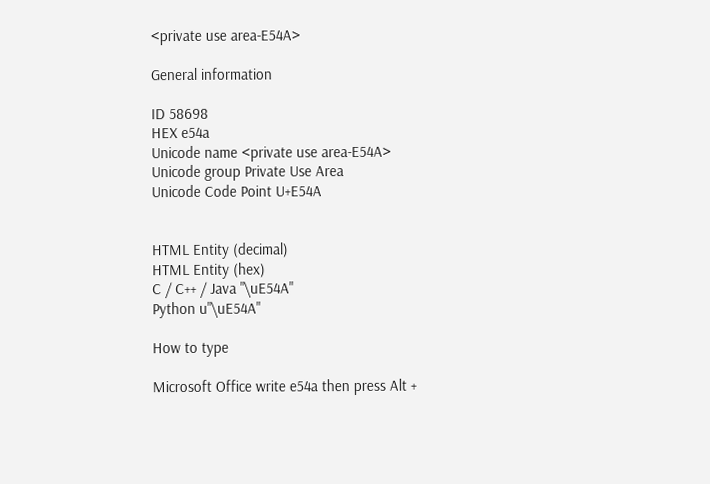<private use area-E54A>

General information

ID 58698
HEX e54a
Unicode name <private use area-E54A>
Unicode group Private Use Area
Unicode Code Point U+E54A


HTML Entity (decimal)
HTML Entity (hex)
C / C++ / Java "\uE54A"
Python u"\uE54A"

How to type

Microsoft Office write e54a then press Alt +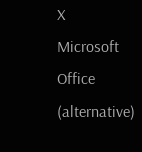X
Microsoft Office (alternative)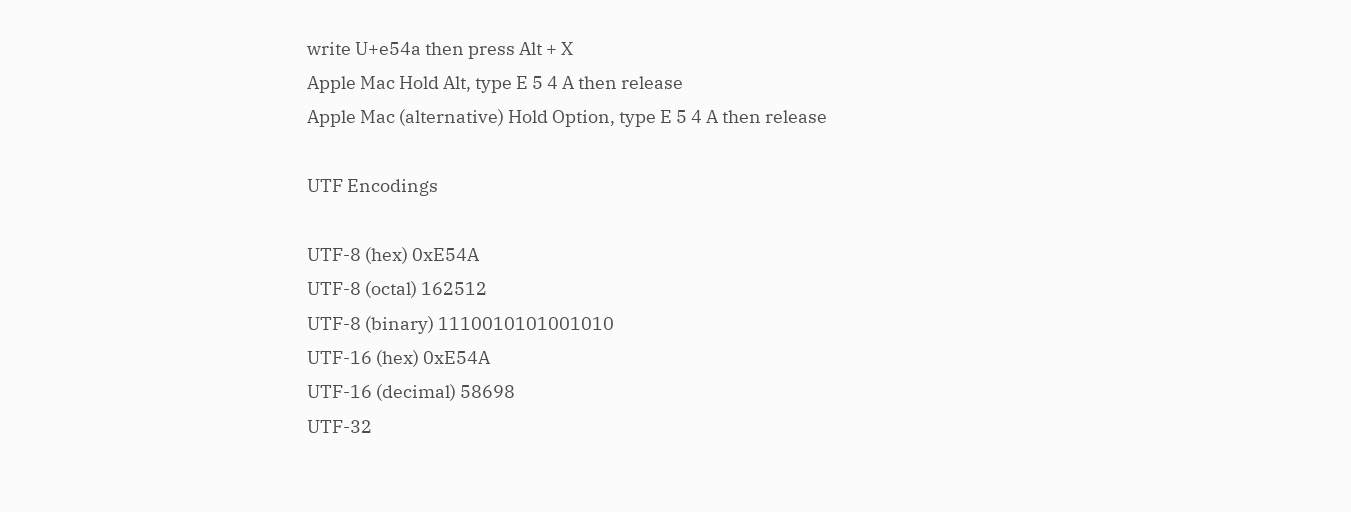write U+e54a then press Alt + X
Apple Mac Hold Alt, type E 5 4 A then release
Apple Mac (alternative) Hold Option, type E 5 4 A then release

UTF Encodings

UTF-8 (hex) 0xE54A
UTF-8 (octal) 162512
UTF-8 (binary) 1110010101001010
UTF-16 (hex) 0xE54A
UTF-16 (decimal) 58698
UTF-32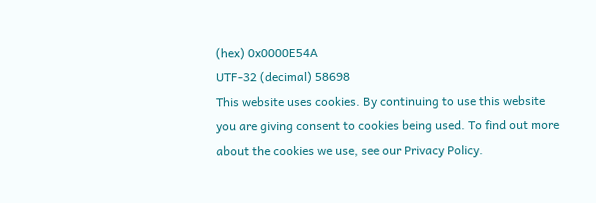(hex) 0x0000E54A
UTF-32 (decimal) 58698
This website uses cookies. By continuing to use this website you are giving consent to cookies being used. To find out more about the cookies we use, see our Privacy Policy.